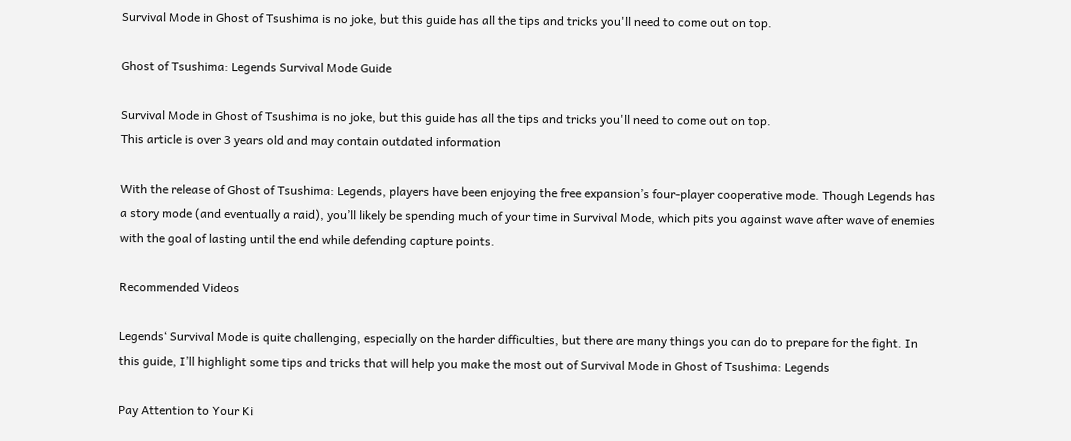Survival Mode in Ghost of Tsushima is no joke, but this guide has all the tips and tricks you'll need to come out on top.

Ghost of Tsushima: Legends Survival Mode Guide

Survival Mode in Ghost of Tsushima is no joke, but this guide has all the tips and tricks you'll need to come out on top.
This article is over 3 years old and may contain outdated information

With the release of Ghost of Tsushima: Legends, players have been enjoying the free expansion’s four-player cooperative mode. Though Legends has a story mode (and eventually a raid), you’ll likely be spending much of your time in Survival Mode, which pits you against wave after wave of enemies with the goal of lasting until the end while defending capture points.

Recommended Videos

Legends‘ Survival Mode is quite challenging, especially on the harder difficulties, but there are many things you can do to prepare for the fight. In this guide, I’ll highlight some tips and tricks that will help you make the most out of Survival Mode in Ghost of Tsushima: Legends

Pay Attention to Your Ki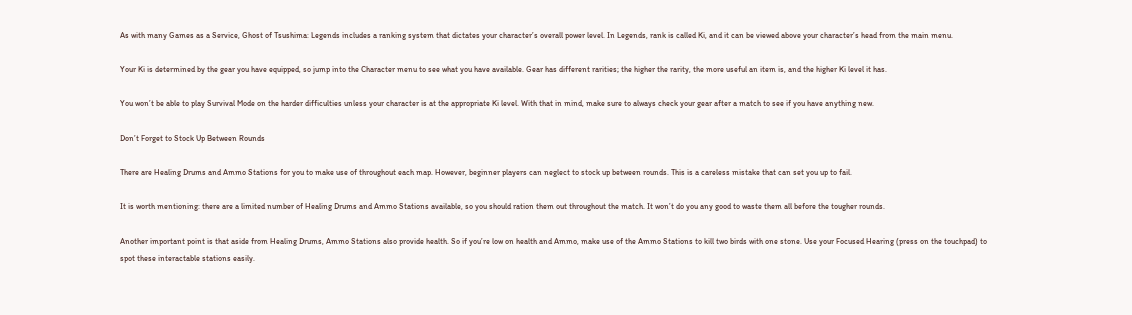As with many Games as a Service, Ghost of Tsushima: Legends includes a ranking system that dictates your character’s overall power level. In Legends, rank is called Ki, and it can be viewed above your character’s head from the main menu.

Your Ki is determined by the gear you have equipped, so jump into the Character menu to see what you have available. Gear has different rarities; the higher the rarity, the more useful an item is, and the higher Ki level it has.

You won’t be able to play Survival Mode on the harder difficulties unless your character is at the appropriate Ki level. With that in mind, make sure to always check your gear after a match to see if you have anything new.

Don’t Forget to Stock Up Between Rounds

There are Healing Drums and Ammo Stations for you to make use of throughout each map. However, beginner players can neglect to stock up between rounds. This is a careless mistake that can set you up to fail.

It is worth mentioning: there are a limited number of Healing Drums and Ammo Stations available, so you should ration them out throughout the match. It won’t do you any good to waste them all before the tougher rounds.

Another important point is that aside from Healing Drums, Ammo Stations also provide health. So if you’re low on health and Ammo, make use of the Ammo Stations to kill two birds with one stone. Use your Focused Hearing (press on the touchpad) to spot these interactable stations easily.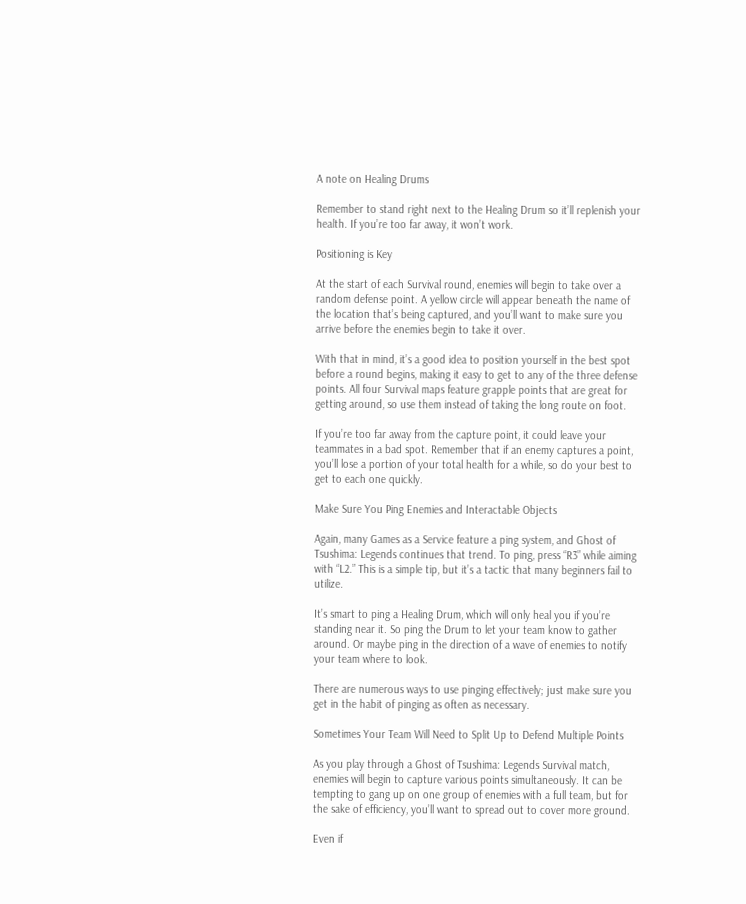A note on Healing Drums

Remember to stand right next to the Healing Drum so it’ll replenish your health. If you’re too far away, it won’t work.

Positioning is Key

At the start of each Survival round, enemies will begin to take over a random defense point. A yellow circle will appear beneath the name of the location that’s being captured, and you’ll want to make sure you arrive before the enemies begin to take it over.

With that in mind, it’s a good idea to position yourself in the best spot before a round begins, making it easy to get to any of the three defense points. All four Survival maps feature grapple points that are great for getting around, so use them instead of taking the long route on foot.

If you’re too far away from the capture point, it could leave your teammates in a bad spot. Remember that if an enemy captures a point, you’ll lose a portion of your total health for a while, so do your best to get to each one quickly.

Make Sure You Ping Enemies and Interactable Objects

Again, many Games as a Service feature a ping system, and Ghost of Tsushima: Legends continues that trend. To ping, press “R3” while aiming with “L2.” This is a simple tip, but it’s a tactic that many beginners fail to utilize.

It’s smart to ping a Healing Drum, which will only heal you if you’re standing near it. So ping the Drum to let your team know to gather around. Or maybe ping in the direction of a wave of enemies to notify your team where to look.

There are numerous ways to use pinging effectively; just make sure you get in the habit of pinging as often as necessary.

Sometimes Your Team Will Need to Split Up to Defend Multiple Points

As you play through a Ghost of Tsushima: Legends Survival match, enemies will begin to capture various points simultaneously. It can be tempting to gang up on one group of enemies with a full team, but for the sake of efficiency, you’ll want to spread out to cover more ground.

Even if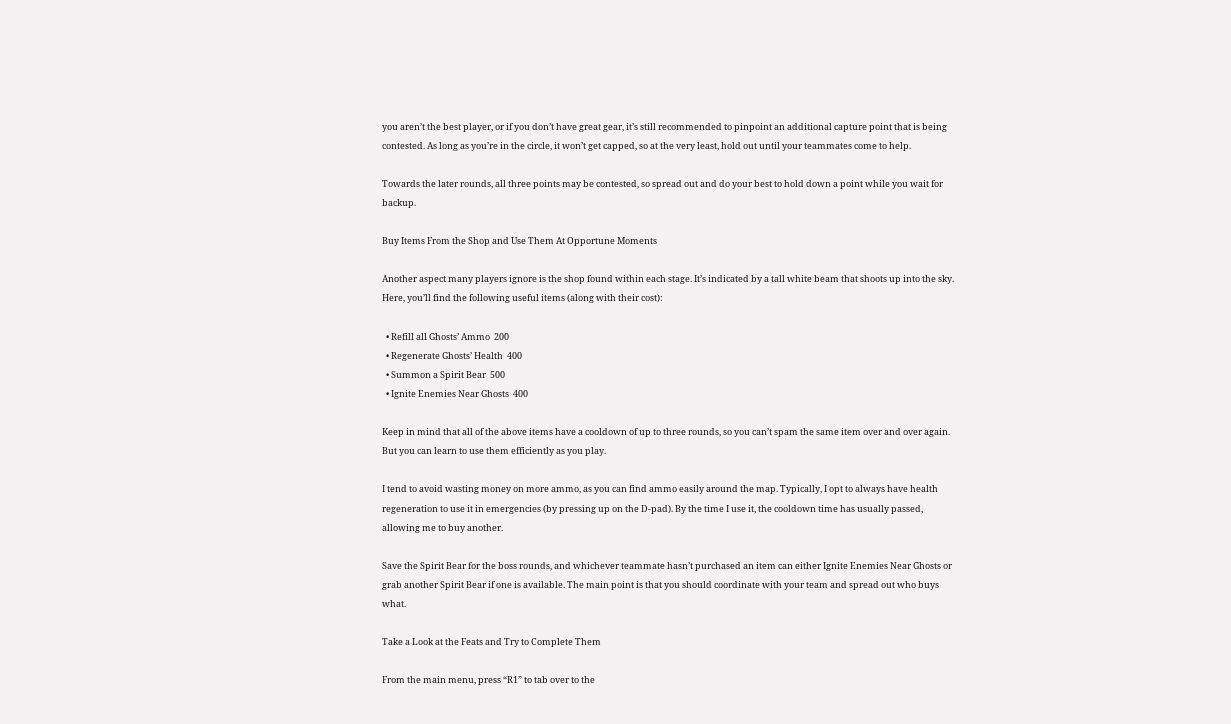you aren’t the best player, or if you don’t have great gear, it’s still recommended to pinpoint an additional capture point that is being contested. As long as you’re in the circle, it won’t get capped, so at the very least, hold out until your teammates come to help.

Towards the later rounds, all three points may be contested, so spread out and do your best to hold down a point while you wait for backup.

Buy Items From the Shop and Use Them At Opportune Moments

Another aspect many players ignore is the shop found within each stage. It’s indicated by a tall white beam that shoots up into the sky. Here, you’ll find the following useful items (along with their cost):

  • Refill all Ghosts’ Ammo  200
  • Regenerate Ghosts’ Health  400
  • Summon a Spirit Bear  500
  • Ignite Enemies Near Ghosts  400

Keep in mind that all of the above items have a cooldown of up to three rounds, so you can’t spam the same item over and over again. But you can learn to use them efficiently as you play.

I tend to avoid wasting money on more ammo, as you can find ammo easily around the map. Typically, I opt to always have health regeneration to use it in emergencies (by pressing up on the D-pad). By the time I use it, the cooldown time has usually passed, allowing me to buy another.

Save the Spirit Bear for the boss rounds, and whichever teammate hasn’t purchased an item can either Ignite Enemies Near Ghosts or grab another Spirit Bear if one is available. The main point is that you should coordinate with your team and spread out who buys what.

Take a Look at the Feats and Try to Complete Them

From the main menu, press “R1” to tab over to the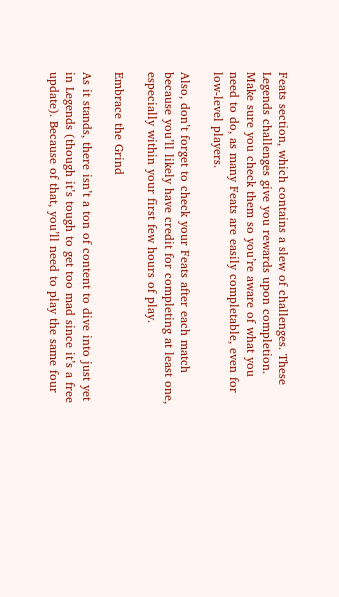Feats section, which contains a slew of challenges. These Legends challenges give you rewards upon completion. Make sure you check them so you’re aware of what you need to do, as many Feats are easily completable, even for low-level players.

Also, don’t forget to check your Feats after each match because you’ll likely have credit for completing at least one, especially within your first few hours of play.

Embrace the Grind

As it stands, there isn’t a ton of content to dive into just yet in Legends (though it’s tough to get too mad since it’s a free update). Because of that, you’ll need to play the same four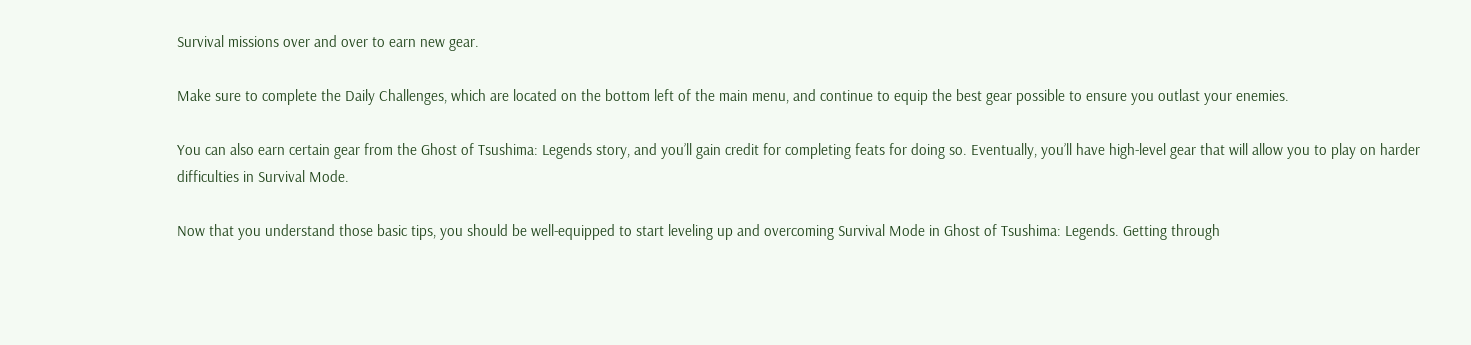Survival missions over and over to earn new gear.

Make sure to complete the Daily Challenges, which are located on the bottom left of the main menu, and continue to equip the best gear possible to ensure you outlast your enemies.

You can also earn certain gear from the Ghost of Tsushima: Legends story, and you’ll gain credit for completing feats for doing so. Eventually, you’ll have high-level gear that will allow you to play on harder difficulties in Survival Mode.

Now that you understand those basic tips, you should be well-equipped to start leveling up and overcoming Survival Mode in Ghost of Tsushima: Legends. Getting through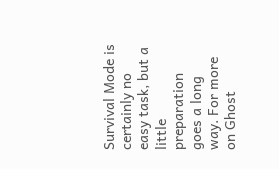Survival Mode is certainly no easy task, but a little preparation goes a long way. For more on Ghost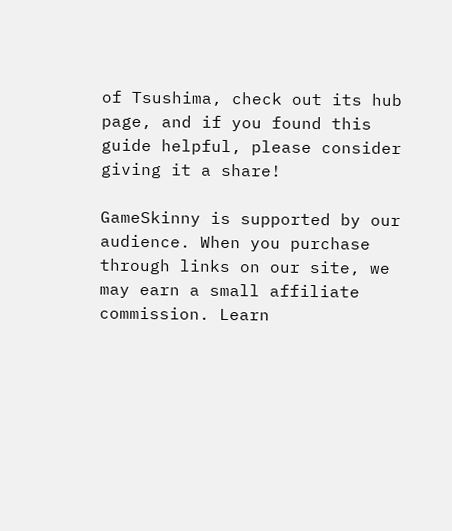of Tsushima, check out its hub page, and if you found this guide helpful, please consider giving it a share!

GameSkinny is supported by our audience. When you purchase through links on our site, we may earn a small affiliate commission. Learn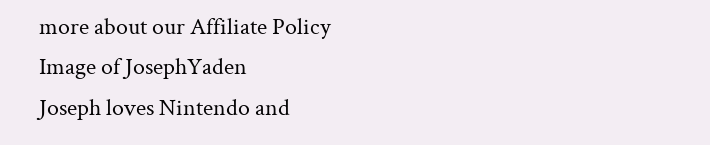more about our Affiliate Policy
Image of JosephYaden
Joseph loves Nintendo and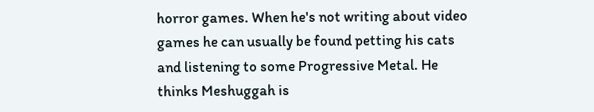horror games. When he's not writing about video games he can usually be found petting his cats and listening to some Progressive Metal. He thinks Meshuggah is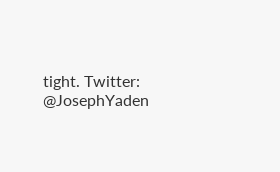tight. Twitter: @JosephYaden